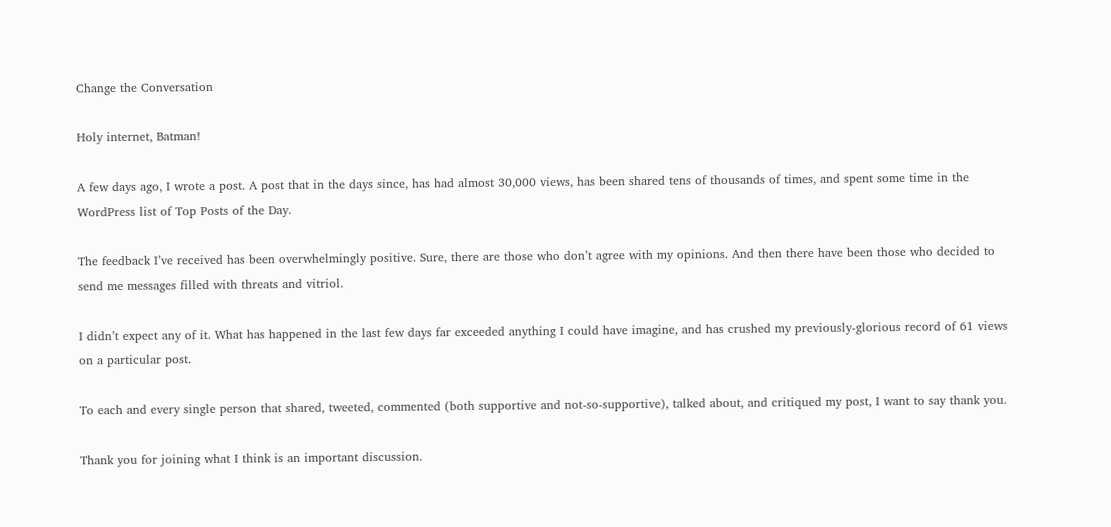Change the Conversation

Holy internet, Batman!

A few days ago, I wrote a post. A post that in the days since, has had almost 30,000 views, has been shared tens of thousands of times, and spent some time in the WordPress list of Top Posts of the Day.

The feedback I’ve received has been overwhelmingly positive. Sure, there are those who don’t agree with my opinions. And then there have been those who decided to send me messages filled with threats and vitriol.

I didn’t expect any of it. What has happened in the last few days far exceeded anything I could have imagine, and has crushed my previously-glorious record of 61 views on a particular post.

To each and every single person that shared, tweeted, commented (both supportive and not-so-supportive), talked about, and critiqued my post, I want to say thank you.

Thank you for joining what I think is an important discussion.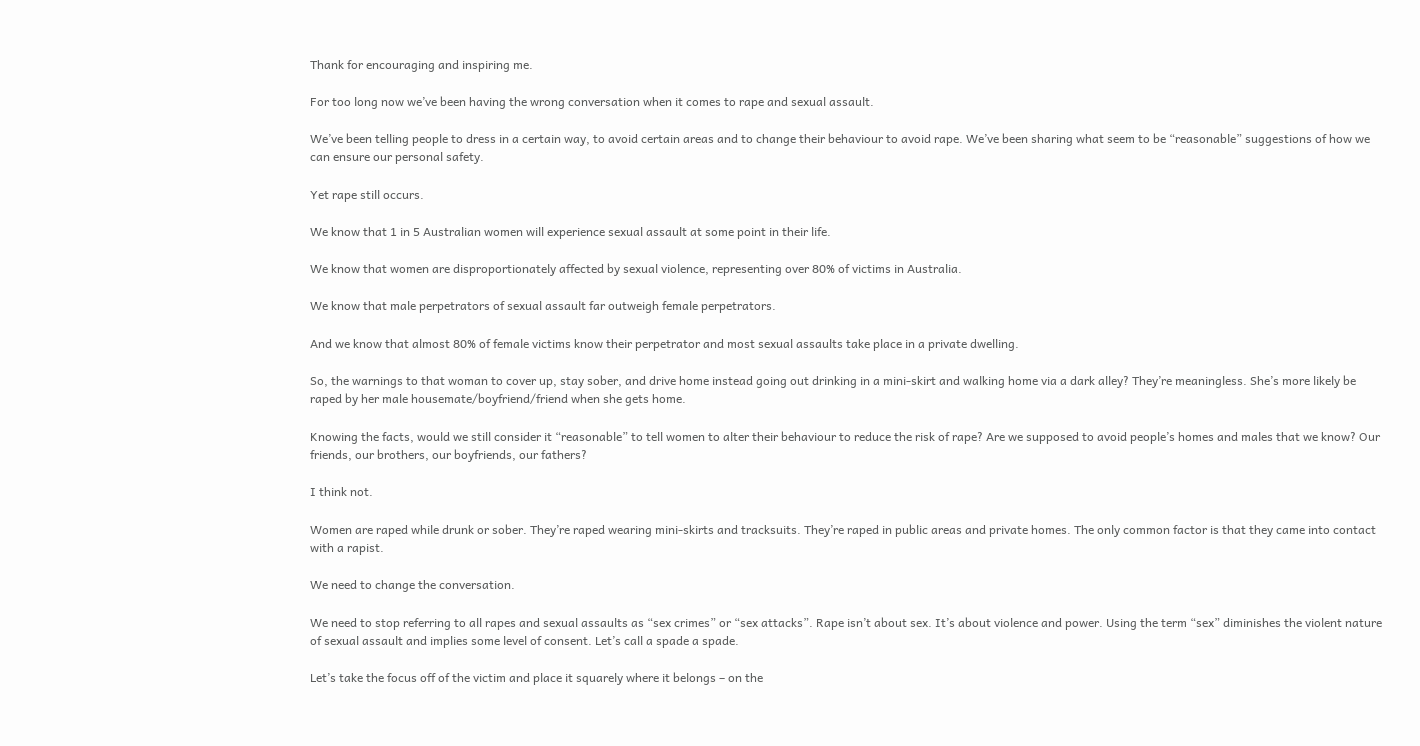Thank for encouraging and inspiring me.

For too long now we’ve been having the wrong conversation when it comes to rape and sexual assault.

We’ve been telling people to dress in a certain way, to avoid certain areas and to change their behaviour to avoid rape. We’ve been sharing what seem to be “reasonable” suggestions of how we can ensure our personal safety.

Yet rape still occurs.

We know that 1 in 5 Australian women will experience sexual assault at some point in their life.

We know that women are disproportionately affected by sexual violence, representing over 80% of victims in Australia.

We know that male perpetrators of sexual assault far outweigh female perpetrators.

And we know that almost 80% of female victims know their perpetrator and most sexual assaults take place in a private dwelling.

So, the warnings to that woman to cover up, stay sober, and drive home instead going out drinking in a mini-skirt and walking home via a dark alley? They’re meaningless. She’s more likely be raped by her male housemate/boyfriend/friend when she gets home.

Knowing the facts, would we still consider it “reasonable” to tell women to alter their behaviour to reduce the risk of rape? Are we supposed to avoid people’s homes and males that we know? Our friends, our brothers, our boyfriends, our fathers?

I think not.

Women are raped while drunk or sober. They’re raped wearing mini-skirts and tracksuits. They’re raped in public areas and private homes. The only common factor is that they came into contact with a rapist.

We need to change the conversation.

We need to stop referring to all rapes and sexual assaults as “sex crimes” or “sex attacks”. Rape isn’t about sex. It’s about violence and power. Using the term “sex” diminishes the violent nature of sexual assault and implies some level of consent. Let’s call a spade a spade.

Let’s take the focus off of the victim and place it squarely where it belongs – on the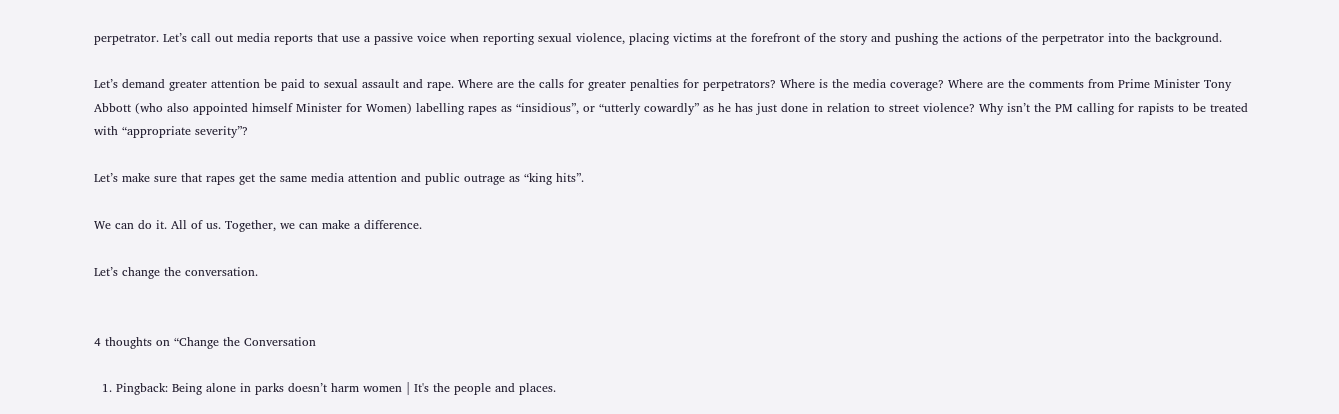perpetrator. Let’s call out media reports that use a passive voice when reporting sexual violence, placing victims at the forefront of the story and pushing the actions of the perpetrator into the background.

Let’s demand greater attention be paid to sexual assault and rape. Where are the calls for greater penalties for perpetrators? Where is the media coverage? Where are the comments from Prime Minister Tony Abbott (who also appointed himself Minister for Women) labelling rapes as “insidious”, or “utterly cowardly” as he has just done in relation to street violence? Why isn’t the PM calling for rapists to be treated with “appropriate severity”?

Let’s make sure that rapes get the same media attention and public outrage as “king hits”.

We can do it. All of us. Together, we can make a difference.

Let’s change the conversation.


4 thoughts on “Change the Conversation

  1. Pingback: Being alone in parks doesn’t harm women | It's the people and places.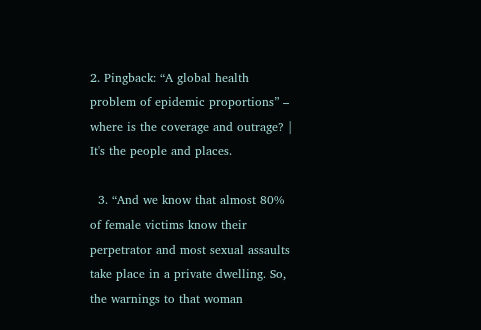2. Pingback: “A global health problem of epidemic proportions” – where is the coverage and outrage? | It's the people and places.

  3. “And we know that almost 80% of female victims know their perpetrator and most sexual assaults take place in a private dwelling. So, the warnings to that woman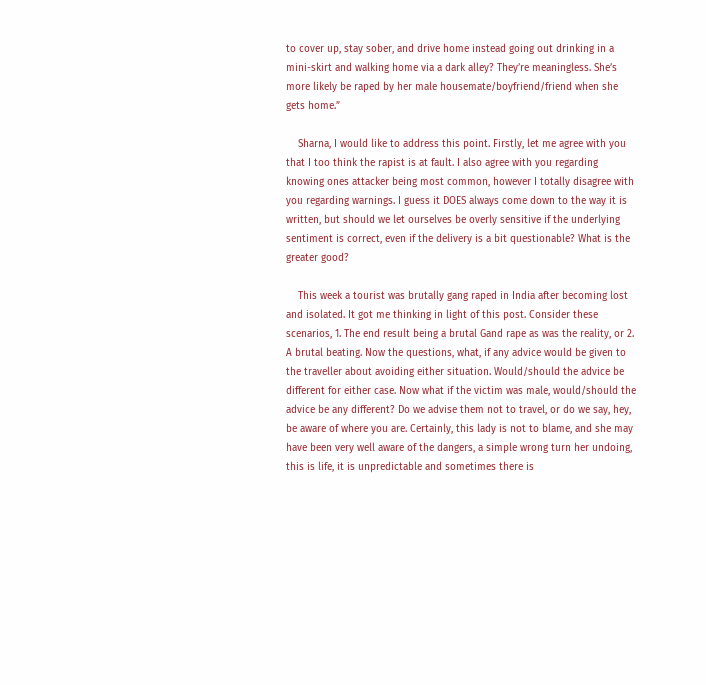to cover up, stay sober, and drive home instead going out drinking in a mini-skirt and walking home via a dark alley? They’re meaningless. She’s more likely be raped by her male housemate/boyfriend/friend when she gets home.”

    Sharna, I would like to address this point. Firstly, let me agree with you that I too think the rapist is at fault. I also agree with you regarding knowing ones attacker being most common, however I totally disagree with you regarding warnings. I guess it DOES always come down to the way it is written, but should we let ourselves be overly sensitive if the underlying sentiment is correct, even if the delivery is a bit questionable? What is the greater good?

    This week a tourist was brutally gang raped in India after becoming lost and isolated. It got me thinking in light of this post. Consider these scenarios, 1. The end result being a brutal Gand rape as was the reality, or 2. A brutal beating. Now the questions, what, if any advice would be given to the traveller about avoiding either situation. Would/should the advice be different for either case. Now what if the victim was male, would/should the advice be any different? Do we advise them not to travel, or do we say, hey, be aware of where you are. Certainly, this lady is not to blame, and she may have been very well aware of the dangers, a simple wrong turn her undoing, this is life, it is unpredictable and sometimes there is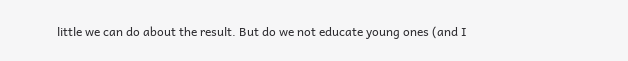little we can do about the result. But do we not educate young ones (and I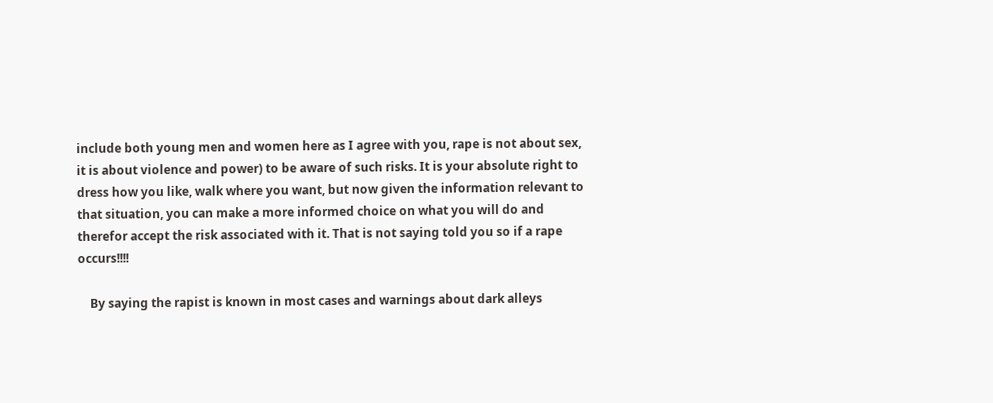include both young men and women here as I agree with you, rape is not about sex, it is about violence and power) to be aware of such risks. It is your absolute right to dress how you like, walk where you want, but now given the information relevant to that situation, you can make a more informed choice on what you will do and therefor accept the risk associated with it. That is not saying told you so if a rape occurs!!!!

    By saying the rapist is known in most cases and warnings about dark alleys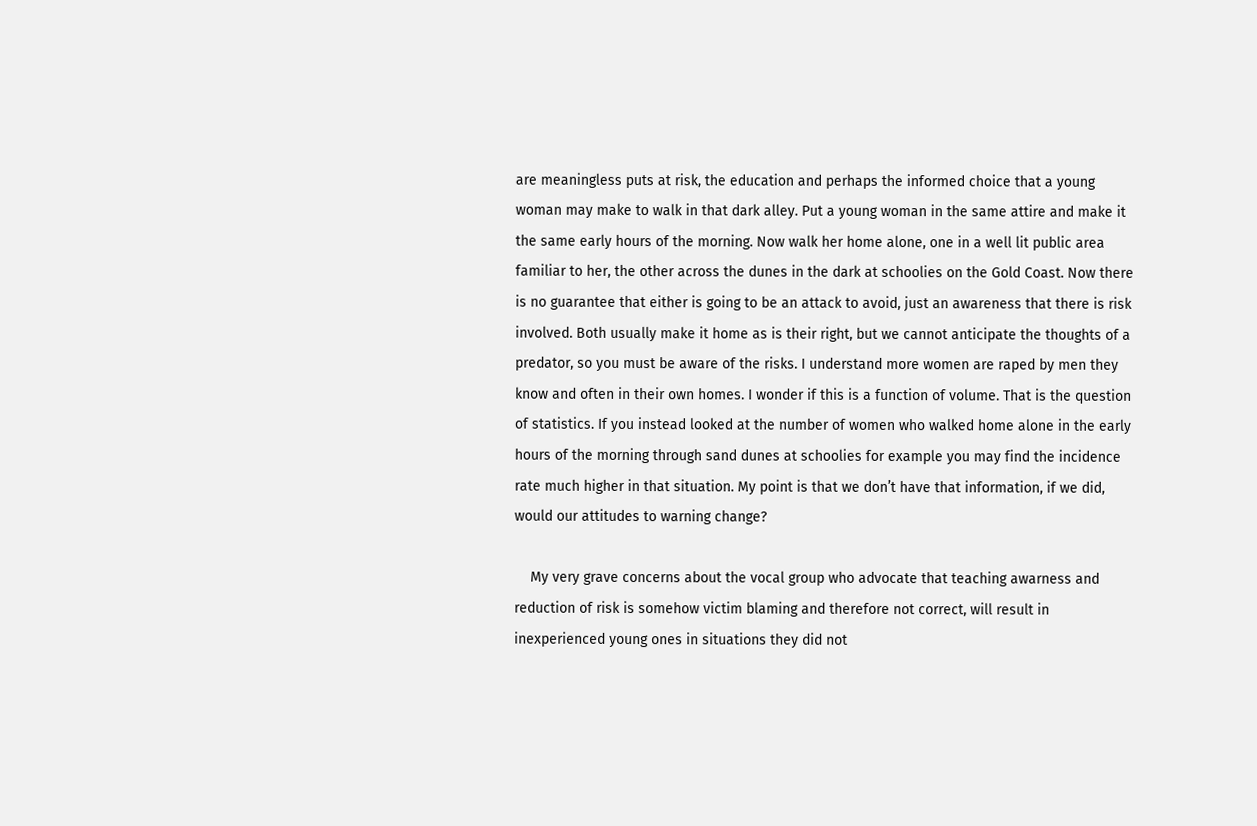are meaningless puts at risk, the education and perhaps the informed choice that a young woman may make to walk in that dark alley. Put a young woman in the same attire and make it the same early hours of the morning. Now walk her home alone, one in a well lit public area familiar to her, the other across the dunes in the dark at schoolies on the Gold Coast. Now there is no guarantee that either is going to be an attack to avoid, just an awareness that there is risk involved. Both usually make it home as is their right, but we cannot anticipate the thoughts of a predator, so you must be aware of the risks. I understand more women are raped by men they know and often in their own homes. I wonder if this is a function of volume. That is the question of statistics. If you instead looked at the number of women who walked home alone in the early hours of the morning through sand dunes at schoolies for example you may find the incidence rate much higher in that situation. My point is that we don’t have that information, if we did, would our attitudes to warning change?

    My very grave concerns about the vocal group who advocate that teaching awarness and reduction of risk is somehow victim blaming and therefore not correct, will result in inexperienced young ones in situations they did not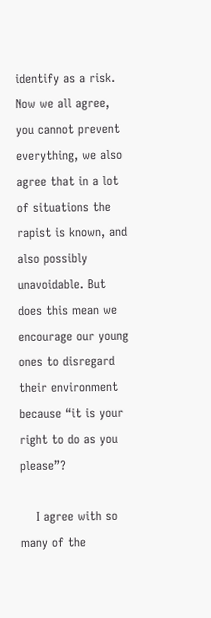identify as a risk. Now we all agree, you cannot prevent everything, we also agree that in a lot of situations the rapist is known, and also possibly unavoidable. But does this mean we encourage our young ones to disregard their environment because “it is your right to do as you please”?

    I agree with so many of the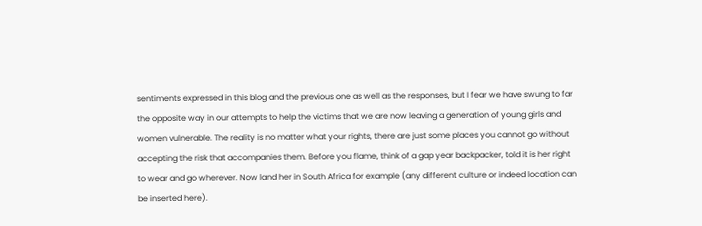sentiments expressed in this blog and the previous one as well as the responses, but I fear we have swung to far the opposite way in our attempts to help the victims that we are now leaving a generation of young girls and women vulnerable. The reality is no matter what your rights, there are just some places you cannot go without accepting the risk that accompanies them. Before you flame, think of a gap year backpacker, told it is her right to wear and go wherever. Now land her in South Africa for example (any different culture or indeed location can be inserted here).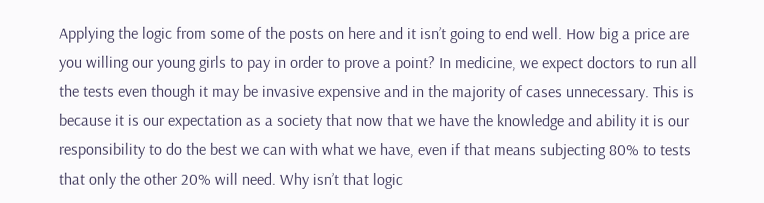Applying the logic from some of the posts on here and it isn’t going to end well. How big a price are you willing our young girls to pay in order to prove a point? In medicine, we expect doctors to run all the tests even though it may be invasive expensive and in the majority of cases unnecessary. This is because it is our expectation as a society that now that we have the knowledge and ability it is our responsibility to do the best we can with what we have, even if that means subjecting 80% to tests that only the other 20% will need. Why isn’t that logic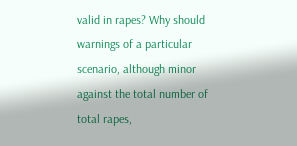valid in rapes? Why should warnings of a particular scenario, although minor against the total number of total rapes,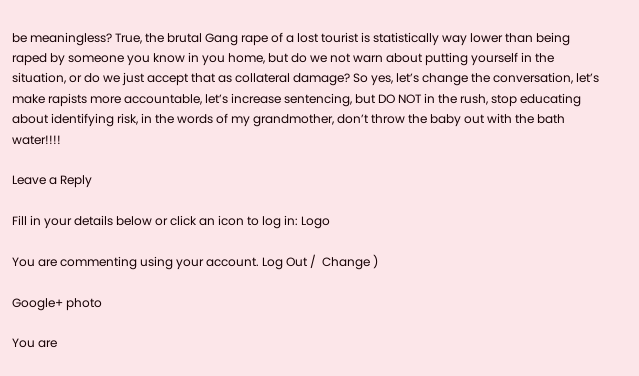be meaningless? True, the brutal Gang rape of a lost tourist is statistically way lower than being raped by someone you know in you home, but do we not warn about putting yourself in the situation, or do we just accept that as collateral damage? So yes, let’s change the conversation, let’s make rapists more accountable, let’s increase sentencing, but DO NOT in the rush, stop educating about identifying risk, in the words of my grandmother, don’t throw the baby out with the bath water!!!!

Leave a Reply

Fill in your details below or click an icon to log in: Logo

You are commenting using your account. Log Out /  Change )

Google+ photo

You are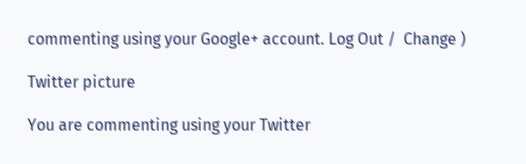commenting using your Google+ account. Log Out /  Change )

Twitter picture

You are commenting using your Twitter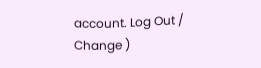account. Log Out /  Change )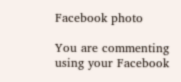Facebook photo

You are commenting using your Facebook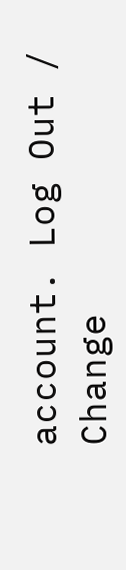account. Log Out /  Change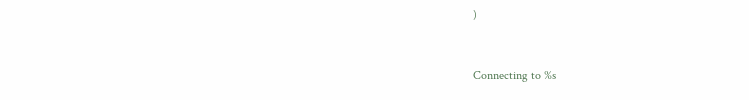)


Connecting to %s